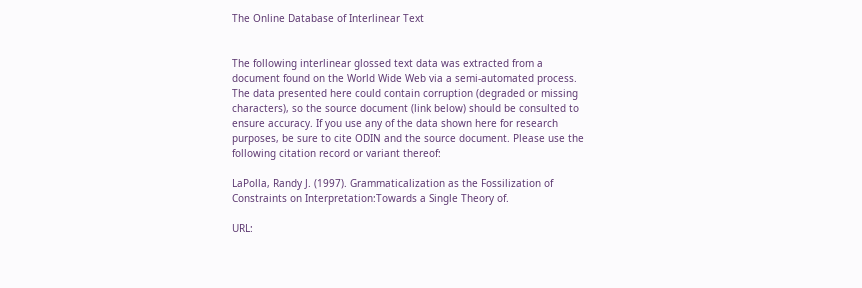The Online Database of Interlinear Text


The following interlinear glossed text data was extracted from a document found on the World Wide Web via a semi-automated process. The data presented here could contain corruption (degraded or missing characters), so the source document (link below) should be consulted to ensure accuracy. If you use any of the data shown here for research purposes, be sure to cite ODIN and the source document. Please use the following citation record or variant thereof:

LaPolla, Randy J. (1997). Grammaticalization as the Fossilization of Constraints on Interpretation:Towards a Single Theory of.

URL: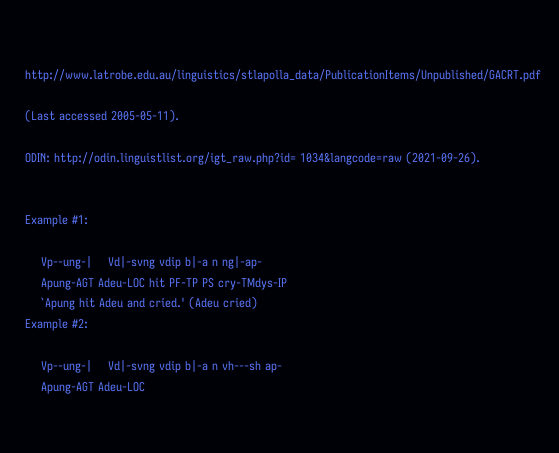http://www.latrobe.edu.au/linguistics/stlapolla_data/PublicationItems/Unpublished/GACRT.pdf

(Last accessed 2005-05-11).

ODIN: http://odin.linguistlist.org/igt_raw.php?id= 1034&langcode=raw (2021-09-26).


Example #1:

    Vp--ung-|    Vd|-svng vdip b|-a n ng|-ap-
    Apung-AGT Adeu-LOC hit PF-TP PS cry-TMdys-IP
    `Apung hit Adeu and cried.' (Adeu cried)
Example #2:

    Vp--ung-|    Vd|-svng vdip b|-a n vh---sh ap-
    Apung-AGT Adeu-LOC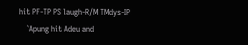hit PF-TP PS laugh-R/M TMdys-IP
    `Apung hit Adeu and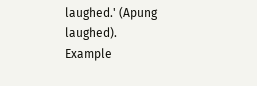laughed.' (Apung laughed).
Example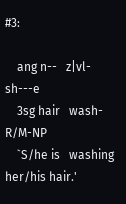#3:

    ang n--   z|vl-sh---e
    3sg hair   wash-R/M-NP
    `S/he is   washing her/his hair.'